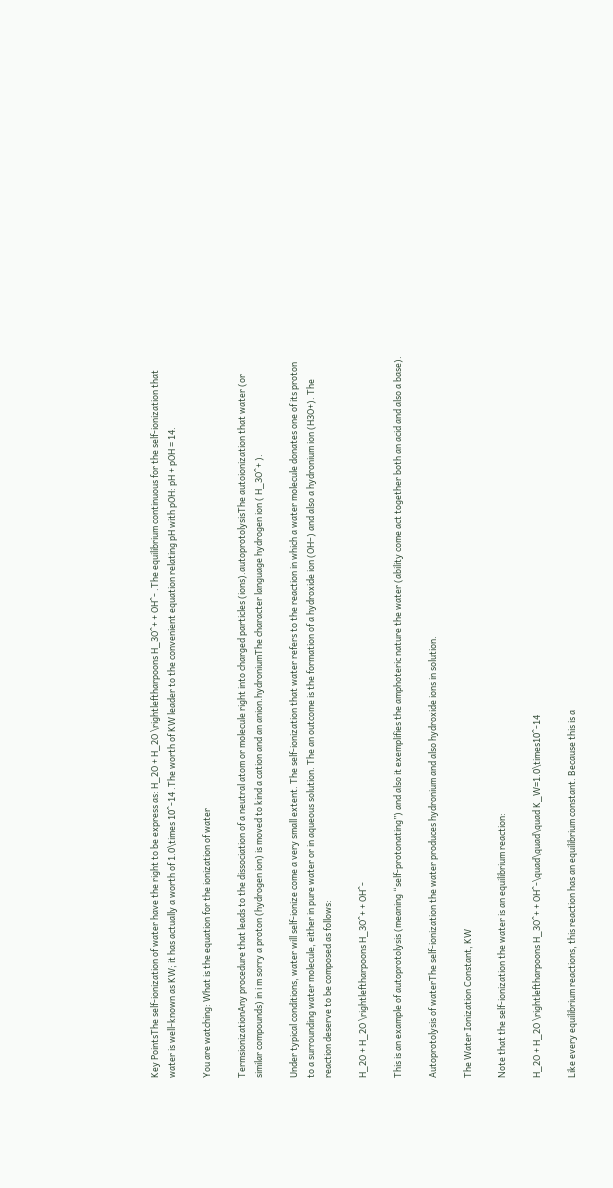Key PointsThe self-ionization of water have the right to be express as: H_2O + H_2O \rightleftharpoons H_3O^+ + OH^- .The equilibrium continuous for the self-ionization that water is well-known as KW; it has actually a worth of 1.0\times 10^-14 .The worth of KW leader to the convenient equation relating pH with pOH: pH + pOH = 14.

You are watching: What is the equation for the ionization of water

TermsionizationAny procedure that leads to the dissociation of a neutral atom or molecule right into charged particles (ions).autoprotolysisThe autoionization that water (or similar compounds) in i m sorry a proton (hydrogen ion) is moved to kind a cation and an anion.hydroniumThe character language hydrogen ion ( H_3O^+ ).

Under typical conditions, water will self-ionize come a very small extent. The self-ionization that water refers to the reaction in which a water molecule donates one of its proton to a surrounding water molecule, either in pure water or in aqueous solution. The an outcome is the formation of a hydroxide ion (OH–) and also a hydronium ion (H3O+). The reaction deserve to be composed as follows:

H_2O + H_2O \rightleftharpoons H_3O^+ + OH^-

This is an example of autoprotolysis (meaning “self-protonating”) and also it exemplifies the amphoteric nature the water (ability come act together both an acid and also a base).

Autoprotolysis of waterThe self-ionization the water produces hydronium and also hydroxide ions in solution.

The Water Ionization Constant, KW

Note that the self-ionization the water is an equilibrium reaction:

H_2O + H_2O \rightleftharpoons H_3O^+ + OH^-\quad\quad\quad K_W=1.0\times10^-14

Like every equilibrium reactions, this reaction has an equilibrium constant. Because this is a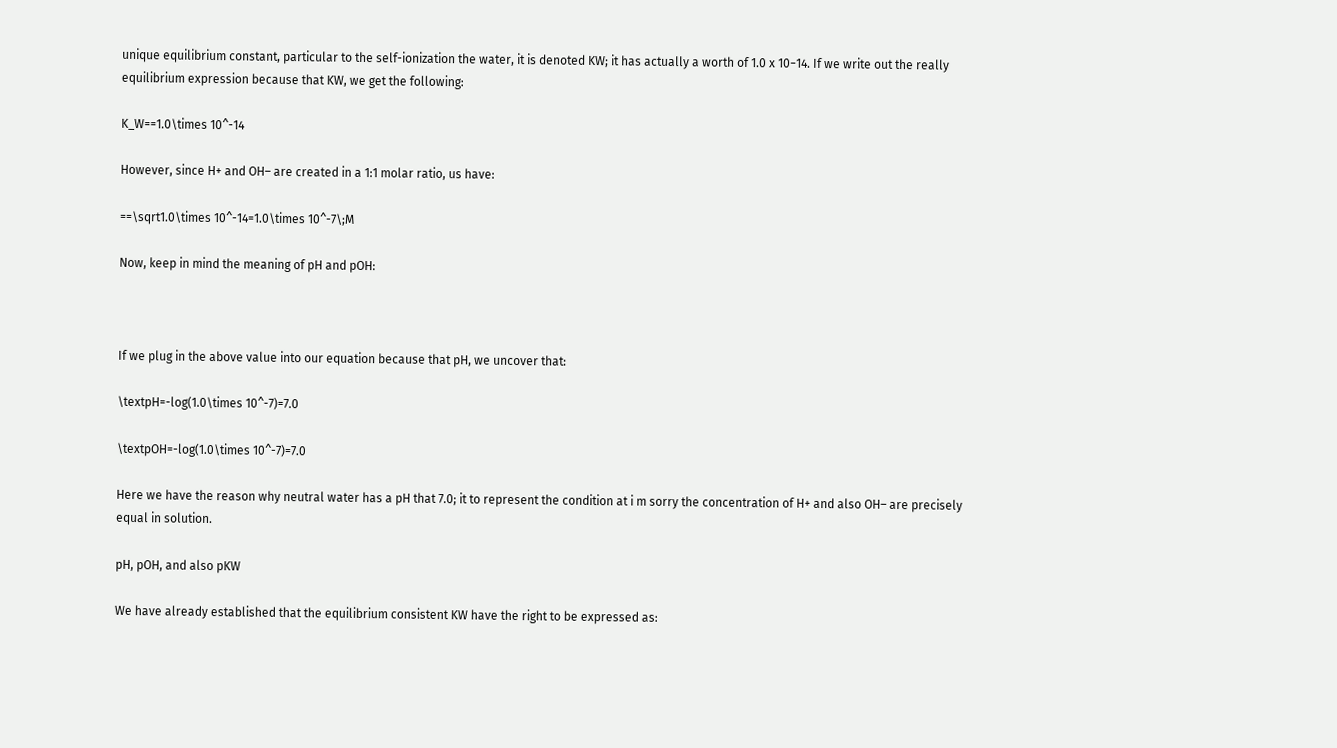unique equilibrium constant, particular to the self-ionization the water, it is denoted KW; it has actually a worth of 1.0 x 10−14. If we write out the really equilibrium expression because that KW, we get the following:

K_W==1.0\times 10^-14

However, since H+ and OH– are created in a 1:1 molar ratio, us have:

==\sqrt1.0\times 10^-14=1.0\times 10^-7\;M

Now, keep in mind the meaning of pH and pOH:



If we plug in the above value into our equation because that pH, we uncover that:

\textpH=-log(1.0\times 10^-7)=7.0

\textpOH=-log(1.0\times 10^-7)=7.0

Here we have the reason why neutral water has a pH that 7.0; it to represent the condition at i m sorry the concentration of H+ and also OH– are precisely equal in solution.

pH, pOH, and also pKW

We have already established that the equilibrium consistent KW have the right to be expressed as: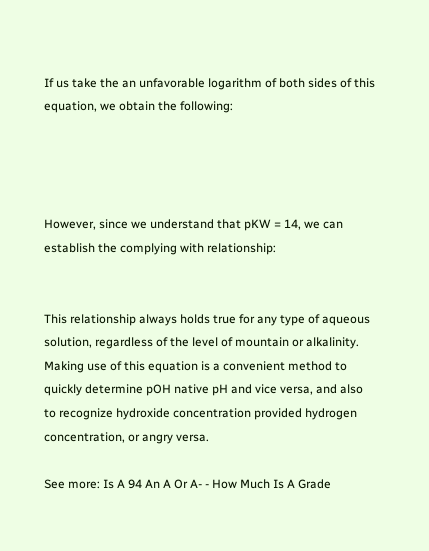If us take the an unfavorable logarithm of both sides of this equation, we obtain the following:




However, since we understand that pKW = 14, we can establish the complying with relationship:


This relationship always holds true for any type of aqueous solution, regardless of the level of mountain or alkalinity. Making use of this equation is a convenient method to quickly determine pOH native pH and vice versa, and also to recognize hydroxide concentration provided hydrogen concentration, or angry versa.

See more: Is A 94 An A Or A- - How Much Is A Grade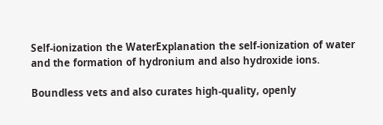Self-ionization the WaterExplanation the self-ionization of water and the formation of hydronium and also hydroxide ions.

Boundless vets and also curates high-quality, openly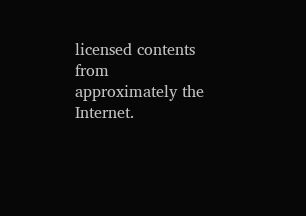licensed contents from approximately the Internet.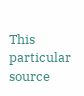This particular source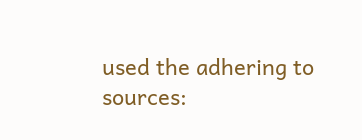used the adhering to sources: